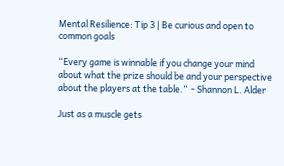Mental Resilience: Tip 3 | Be curious and open to common goals

“Every game is winnable if you change your mind about what the prize should be and your perspective about the players at the table.”  - Shannon L. Alder

Just as a muscle gets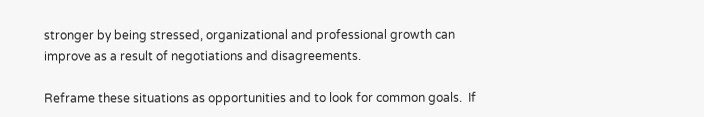stronger by being stressed, organizational and professional growth can improve as a result of negotiations and disagreements.

Reframe these situations as opportunities and to look for common goals.  If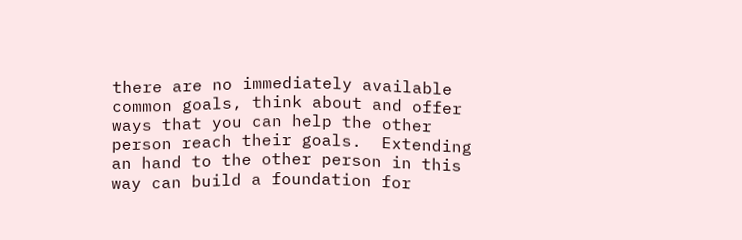there are no immediately available common goals, think about and offer ways that you can help the other person reach their goals.  Extending an hand to the other person in this way can build a foundation for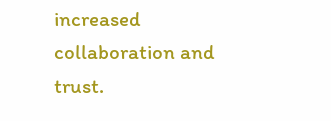increased collaboration and trust.